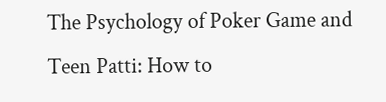The Psychology of Poker Game and Teen Patti: How to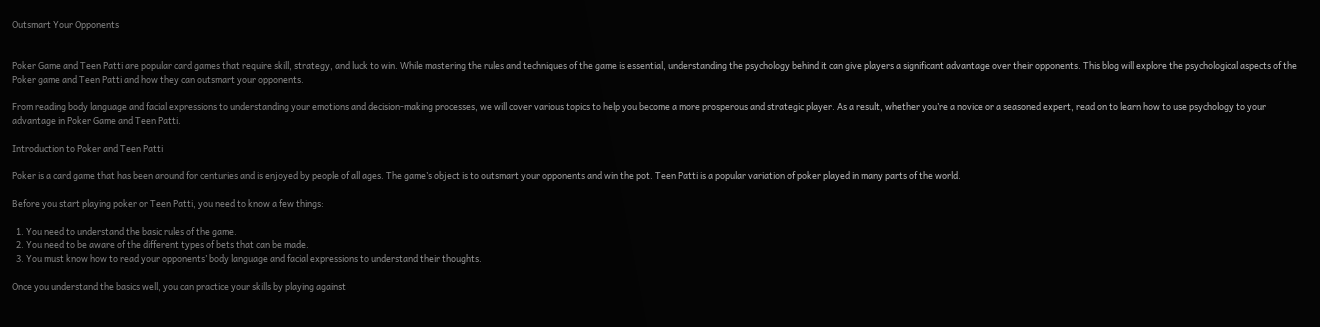Outsmart Your Opponents


Poker Game and Teen Patti are popular card games that require skill, strategy, and luck to win. While mastering the rules and techniques of the game is essential, understanding the psychology behind it can give players a significant advantage over their opponents. This blog will explore the psychological aspects of the Poker game and Teen Patti and how they can outsmart your opponents.

From reading body language and facial expressions to understanding your emotions and decision-making processes, we will cover various topics to help you become a more prosperous and strategic player. As a result, whether you’re a novice or a seasoned expert, read on to learn how to use psychology to your advantage in Poker Game and Teen Patti.

Introduction to Poker and Teen Patti

Poker is a card game that has been around for centuries and is enjoyed by people of all ages. The game’s object is to outsmart your opponents and win the pot. Teen Patti is a popular variation of poker played in many parts of the world.

Before you start playing poker or Teen Patti, you need to know a few things:

  1. You need to understand the basic rules of the game.
  2. You need to be aware of the different types of bets that can be made.
  3. You must know how to read your opponents’ body language and facial expressions to understand their thoughts.

Once you understand the basics well, you can practice your skills by playing against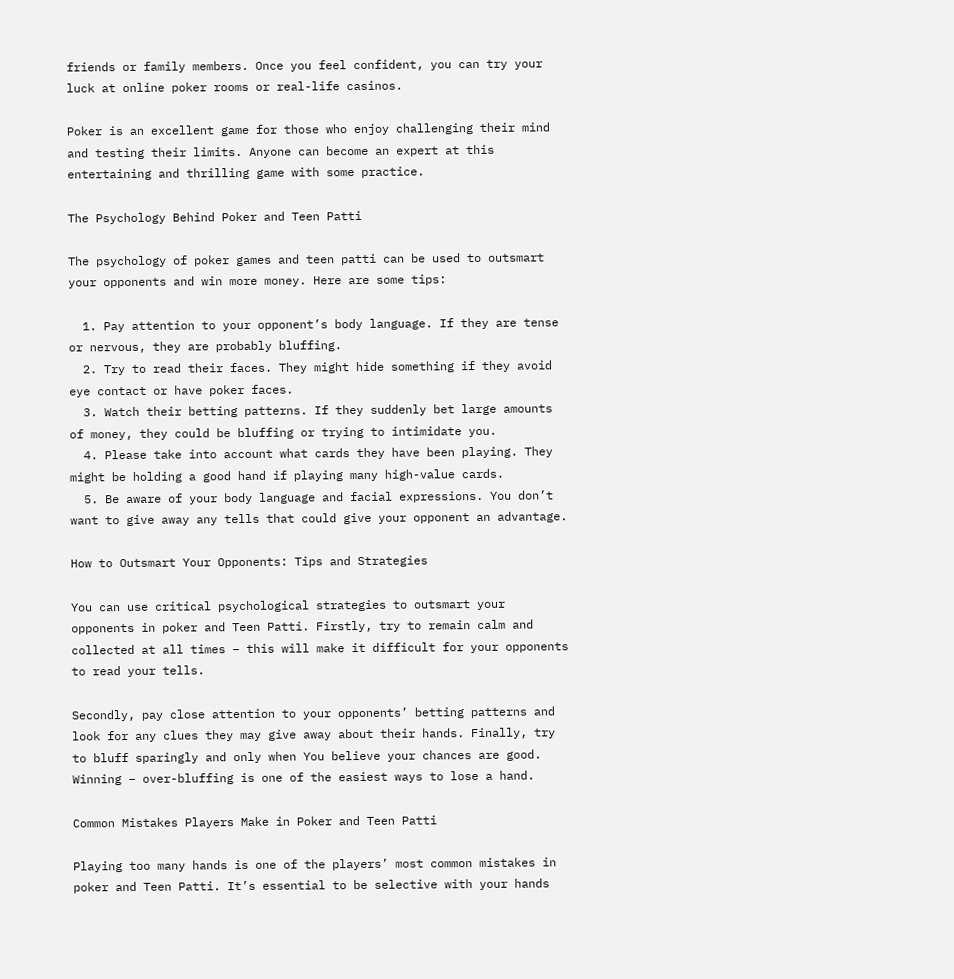friends or family members. Once you feel confident, you can try your luck at online poker rooms or real-life casinos.

Poker is an excellent game for those who enjoy challenging their mind and testing their limits. Anyone can become an expert at this entertaining and thrilling game with some practice.

The Psychology Behind Poker and Teen Patti

The psychology of poker games and teen patti can be used to outsmart your opponents and win more money. Here are some tips:

  1. Pay attention to your opponent’s body language. If they are tense or nervous, they are probably bluffing.
  2. Try to read their faces. They might hide something if they avoid eye contact or have poker faces.
  3. Watch their betting patterns. If they suddenly bet large amounts of money, they could be bluffing or trying to intimidate you.
  4. Please take into account what cards they have been playing. They might be holding a good hand if playing many high-value cards.
  5. Be aware of your body language and facial expressions. You don’t want to give away any tells that could give your opponent an advantage.

How to Outsmart Your Opponents: Tips and Strategies

You can use critical psychological strategies to outsmart your opponents in poker and Teen Patti. Firstly, try to remain calm and collected at all times – this will make it difficult for your opponents to read your tells.

Secondly, pay close attention to your opponents’ betting patterns and look for any clues they may give away about their hands. Finally, try to bluff sparingly and only when You believe your chances are good. Winning – over-bluffing is one of the easiest ways to lose a hand.

Common Mistakes Players Make in Poker and Teen Patti

Playing too many hands is one of the players’ most common mistakes in poker and Teen Patti. It’s essential to be selective with your hands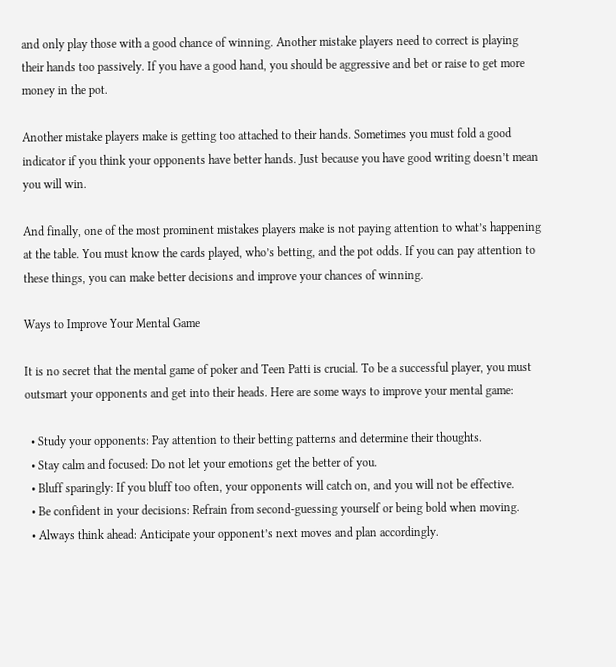and only play those with a good chance of winning. Another mistake players need to correct is playing their hands too passively. If you have a good hand, you should be aggressive and bet or raise to get more money in the pot.

Another mistake players make is getting too attached to their hands. Sometimes you must fold a good indicator if you think your opponents have better hands. Just because you have good writing doesn’t mean you will win.

And finally, one of the most prominent mistakes players make is not paying attention to what’s happening at the table. You must know the cards played, who’s betting, and the pot odds. If you can pay attention to these things, you can make better decisions and improve your chances of winning.

Ways to Improve Your Mental Game

It is no secret that the mental game of poker and Teen Patti is crucial. To be a successful player, you must outsmart your opponents and get into their heads. Here are some ways to improve your mental game:

  • Study your opponents: Pay attention to their betting patterns and determine their thoughts.
  • Stay calm and focused: Do not let your emotions get the better of you.
  • Bluff sparingly: If you bluff too often, your opponents will catch on, and you will not be effective.
  • Be confident in your decisions: Refrain from second-guessing yourself or being bold when moving.
  • Always think ahead: Anticipate your opponent’s next moves and plan accordingly.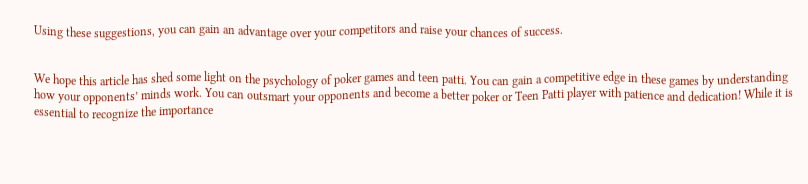Using these suggestions, you can gain an advantage over your competitors and raise your chances of success.


We hope this article has shed some light on the psychology of poker games and teen patti. You can gain a competitive edge in these games by understanding how your opponents’ minds work. You can outsmart your opponents and become a better poker or Teen Patti player with patience and dedication! While it is essential to recognize the importance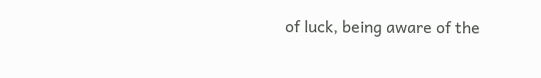of luck, being aware of the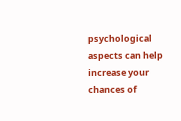psychological aspects can help increase your chances of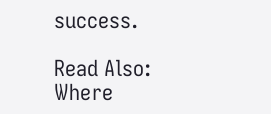success.

Read Also: Where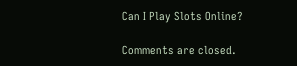Can I Play Slots Online?

Comments are closed.